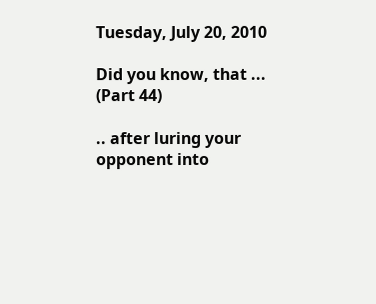Tuesday, July 20, 2010

Did you know, that ... (Part 44)

.. after luring your opponent into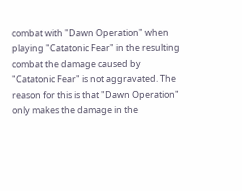combat with "Dawn Operation" when playing "Catatonic Fear" in the resulting combat the damage caused by "Catatonic Fear" is not aggravated. The reason for this is that "Dawn Operation" only makes the damage in the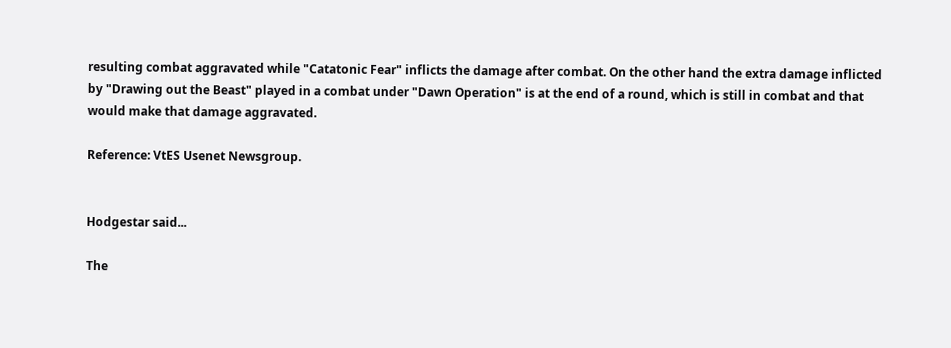resulting combat aggravated while "Catatonic Fear" inflicts the damage after combat. On the other hand the extra damage inflicted by "Drawing out the Beast" played in a combat under "Dawn Operation" is at the end of a round, which is still in combat and that would make that damage aggravated.

Reference: VtES Usenet Newsgroup.


Hodgestar said...

The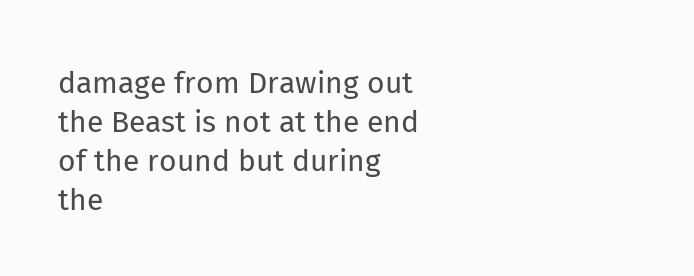damage from Drawing out the Beast is not at the end of the round but during the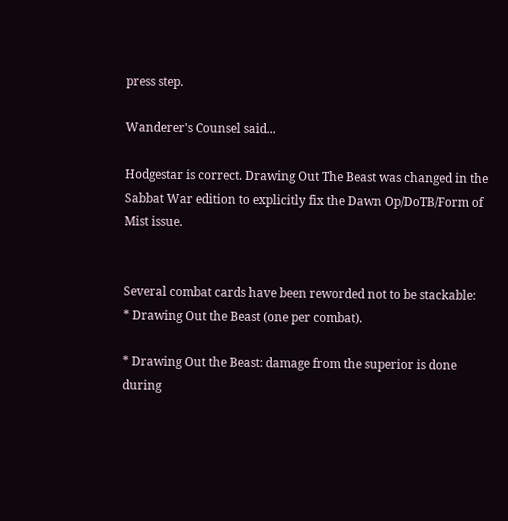press step.

Wanderer's Counsel said...

Hodgestar is correct. Drawing Out The Beast was changed in the Sabbat War edition to explicitly fix the Dawn Op/DoTB/Form of Mist issue.


Several combat cards have been reworded not to be stackable:
* Drawing Out the Beast (one per combat).

* Drawing Out the Beast: damage from the superior is done during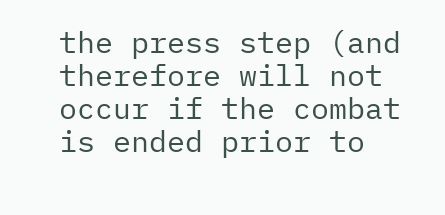the press step (and therefore will not occur if the combat is ended prior to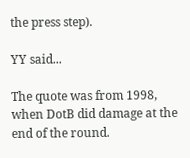the press step).

YY said...

The quote was from 1998, when DotB did damage at the end of the round.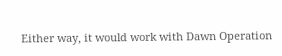Either way, it would work with Dawn Operation